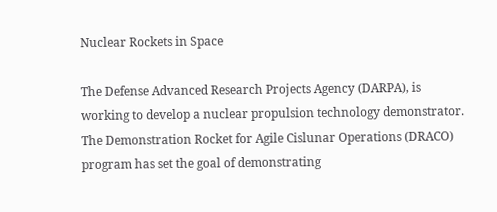Nuclear Rockets in Space

The Defense Advanced Research Projects Agency (DARPA), is working to develop a nuclear propulsion technology demonstrator. The Demonstration Rocket for Agile Cislunar Operations (DRACO) program has set the goal of demonstrating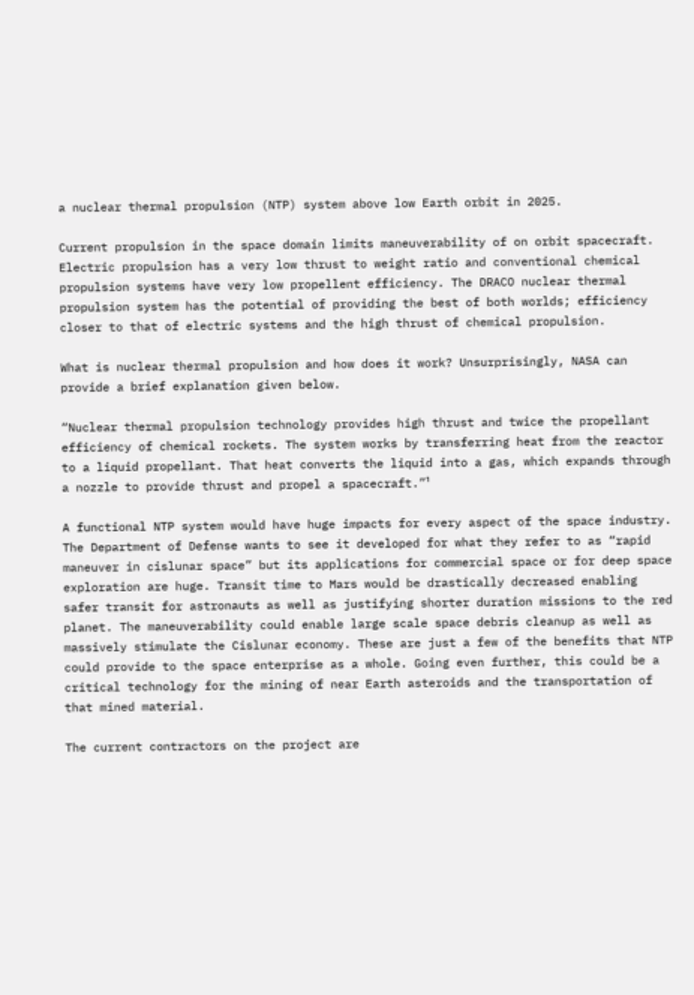a nuclear thermal propulsion (NTP) system above low Earth orbit in 2025.

Current propulsion in the space domain limits maneuverability of on orbit spacecraft. Electric propulsion has a very low thrust to weight ratio and conventional chemical propulsion systems have very low propellent efficiency. The DRACO nuclear thermal propulsion system has the potential of providing the best of both worlds; efficiency closer to that of electric systems and the high thrust of chemical propulsion.

What is nuclear thermal propulsion and how does it work? Unsurprisingly, NASA can provide a brief explanation given below.

“Nuclear thermal propulsion technology provides high thrust and twice the propellant efficiency of chemical rockets. The system works by transferring heat from the reactor to a liquid propellant. That heat converts the liquid into a gas, which expands through a nozzle to provide thrust and propel a spacecraft.”¹

A functional NTP system would have huge impacts for every aspect of the space industry. The Department of Defense wants to see it developed for what they refer to as “rapid maneuver in cislunar space” but its applications for commercial space or for deep space exploration are huge. Transit time to Mars would be drastically decreased enabling safer transit for astronauts as well as justifying shorter duration missions to the red planet. The maneuverability could enable large scale space debris cleanup as well as massively stimulate the Cislunar economy. These are just a few of the benefits that NTP could provide to the space enterprise as a whole. Going even further, this could be a critical technology for the mining of near Earth asteroids and the transportation of that mined material.

The current contractors on the project are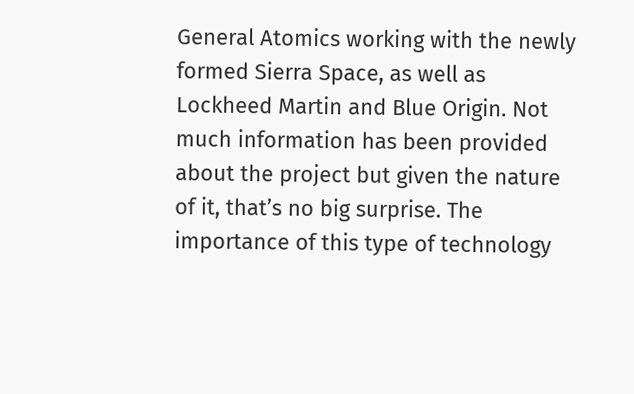General Atomics working with the newly formed Sierra Space, as well as Lockheed Martin and Blue Origin. Not much information has been provided about the project but given the nature of it, that’s no big surprise. The importance of this type of technology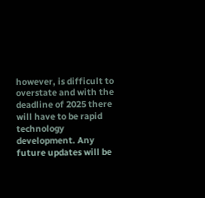however, is difficult to overstate and with the deadline of 2025 there will have to be rapid technology development. Any future updates will be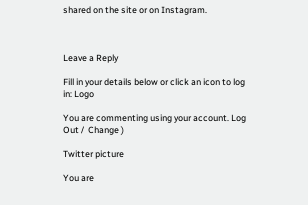shared on the site or on Instagram.



Leave a Reply

Fill in your details below or click an icon to log in: Logo

You are commenting using your account. Log Out /  Change )

Twitter picture

You are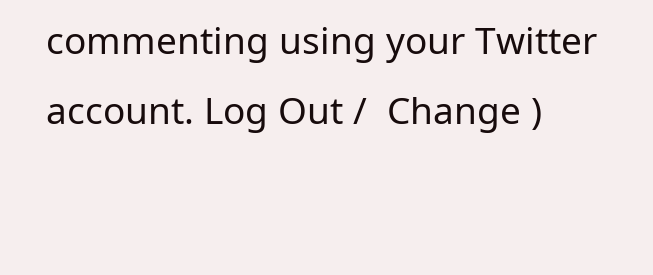commenting using your Twitter account. Log Out /  Change )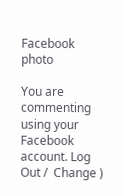Facebook photo

You are commenting using your Facebook account. Log Out /  Change )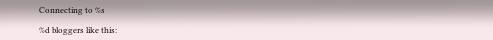Connecting to %s

%d bloggers like this: